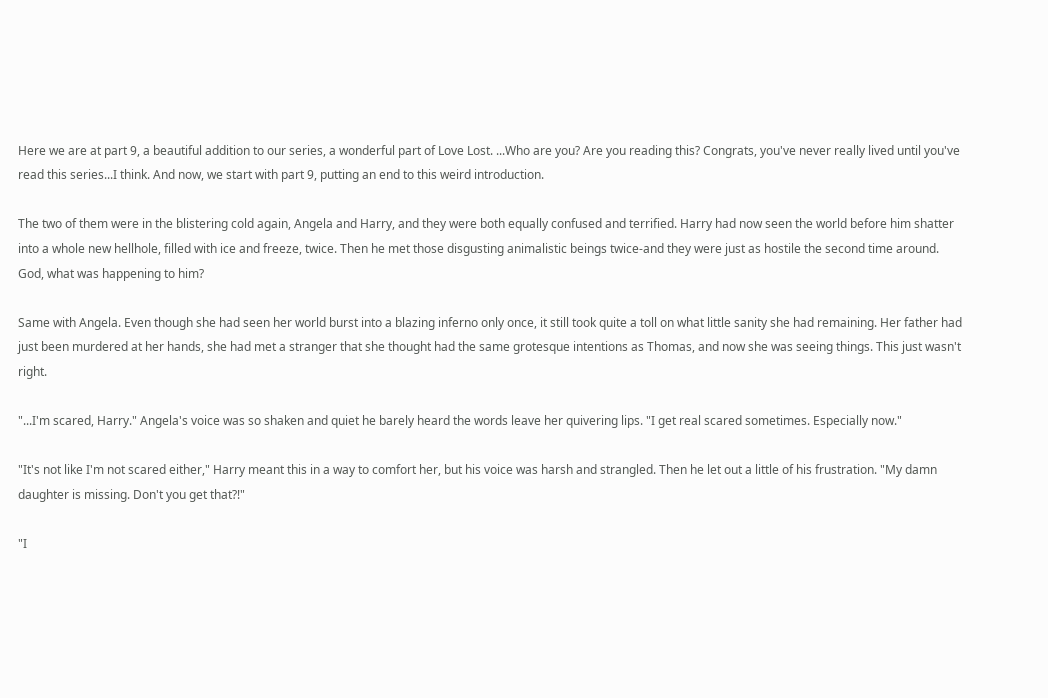Here we are at part 9, a beautiful addition to our series, a wonderful part of Love Lost. ...Who are you? Are you reading this? Congrats, you've never really lived until you've read this series...I think. And now, we start with part 9, putting an end to this weird introduction.

The two of them were in the blistering cold again, Angela and Harry, and they were both equally confused and terrified. Harry had now seen the world before him shatter into a whole new hellhole, filled with ice and freeze, twice. Then he met those disgusting animalistic beings twice-and they were just as hostile the second time around. God, what was happening to him?

Same with Angela. Even though she had seen her world burst into a blazing inferno only once, it still took quite a toll on what little sanity she had remaining. Her father had just been murdered at her hands, she had met a stranger that she thought had the same grotesque intentions as Thomas, and now she was seeing things. This just wasn't right.

"...I'm scared, Harry." Angela's voice was so shaken and quiet he barely heard the words leave her quivering lips. "I get real scared sometimes. Especially now."

"It's not like I'm not scared either," Harry meant this in a way to comfort her, but his voice was harsh and strangled. Then he let out a little of his frustration. "My damn daughter is missing. Don't you get that?!"

"I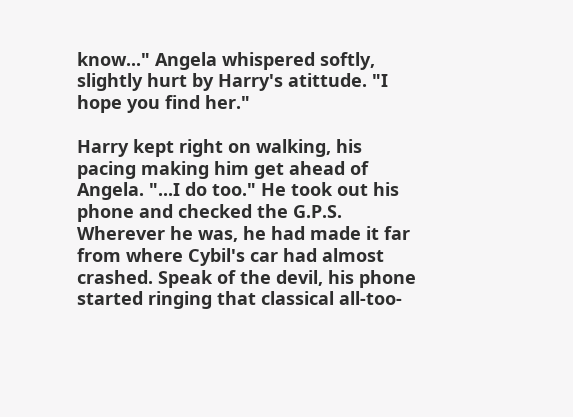know..." Angela whispered softly, slightly hurt by Harry's atittude. "I hope you find her."

Harry kept right on walking, his pacing making him get ahead of Angela. "...I do too." He took out his phone and checked the G.P.S. Wherever he was, he had made it far from where Cybil's car had almost crashed. Speak of the devil, his phone started ringing that classical all-too-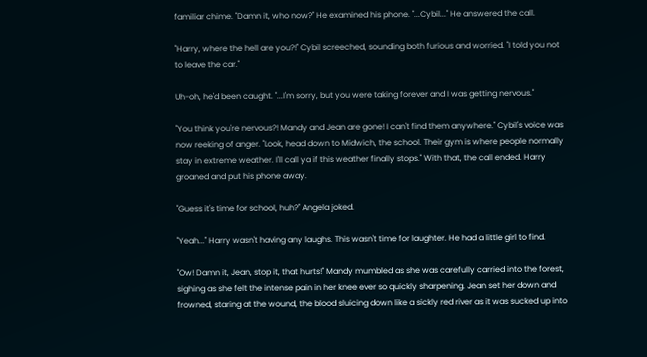familiar chime. "Damn it, who now?" He examined his phone. "...Cybil..." He answered the call.

"Harry, where the hell are you?!" Cybil screeched, sounding both furious and worried. "I told you not to leave the car."

Uh-oh, he'd been caught. "...I'm sorry, but you were taking forever and I was getting nervous."

"You think you're nervous?! Mandy and Jean are gone! I can't find them anywhere." Cybil's voice was now reeking of anger. "Look, head down to Midwich, the school. Their gym is where people normally stay in extreme weather. I'll call ya if this weather finally stops." With that, the call ended. Harry groaned and put his phone away.

"Guess it's time for school, huh?" Angela joked.

"Yeah..." Harry wasn't having any laughs. This wasn't time for laughter. He had a little girl to find.

"Ow! Damn it, Jean, stop it, that hurts!" Mandy mumbled as she was carefully carried into the forest, sighing as she felt the intense pain in her knee ever so quickly sharpening. Jean set her down and frowned, staring at the wound, the blood sluicing down like a sickly red river as it was sucked up into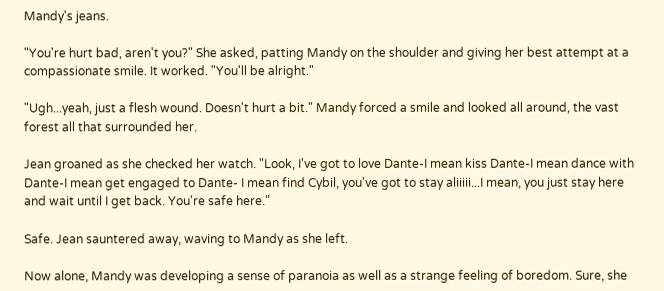Mandy's jeans.

"You're hurt bad, aren't you?" She asked, patting Mandy on the shoulder and giving her best attempt at a compassionate smile. It worked. "You'll be alright."

"Ugh...yeah, just a flesh wound. Doesn't hurt a bit." Mandy forced a smile and looked all around, the vast forest all that surrounded her.

Jean groaned as she checked her watch. "Look, I've got to love Dante-I mean kiss Dante-I mean dance with Dante-I mean get engaged to Dante- I mean find Cybil, you've got to stay aliiiii...I mean, you just stay here and wait until I get back. You're safe here."

Safe. Jean sauntered away, waving to Mandy as she left.

Now alone, Mandy was developing a sense of paranoia as well as a strange feeling of boredom. Sure, she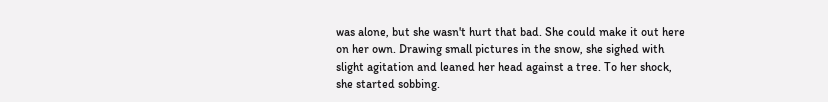was alone, but she wasn't hurt that bad. She could make it out here on her own. Drawing small pictures in the snow, she sighed with slight agitation and leaned her head against a tree. To her shock, she started sobbing.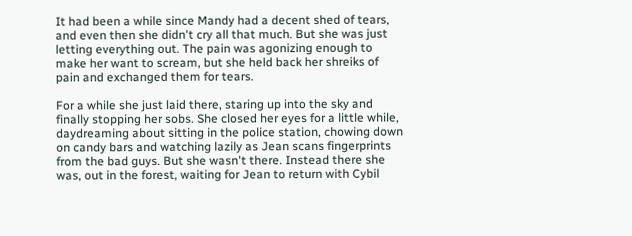It had been a while since Mandy had a decent shed of tears, and even then she didn't cry all that much. But she was just letting everything out. The pain was agonizing enough to make her want to scream, but she held back her shreiks of pain and exchanged them for tears.

For a while she just laid there, staring up into the sky and finally stopping her sobs. She closed her eyes for a little while, daydreaming about sitting in the police station, chowing down on candy bars and watching lazily as Jean scans fingerprints from the bad guys. But she wasn't there. Instead there she was, out in the forest, waiting for Jean to return with Cybil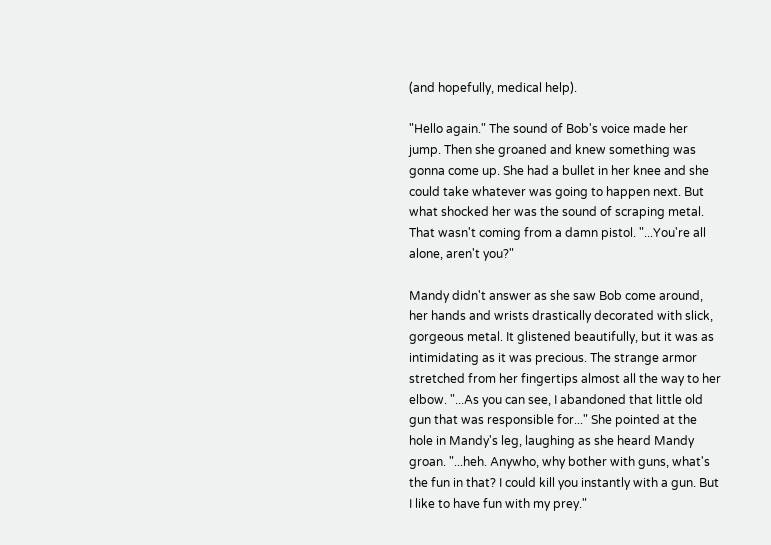(and hopefully, medical help).

"Hello again." The sound of Bob's voice made her jump. Then she groaned and knew something was gonna come up. She had a bullet in her knee and she could take whatever was going to happen next. But what shocked her was the sound of scraping metal. That wasn't coming from a damn pistol. "...You're all alone, aren't you?"

Mandy didn't answer as she saw Bob come around, her hands and wrists drastically decorated with slick, gorgeous metal. It glistened beautifully, but it was as intimidating as it was precious. The strange armor stretched from her fingertips almost all the way to her elbow. "...As you can see, I abandoned that little old gun that was responsible for..." She pointed at the hole in Mandy's leg, laughing as she heard Mandy groan. "...heh. Anywho, why bother with guns, what's the fun in that? I could kill you instantly with a gun. But I like to have fun with my prey."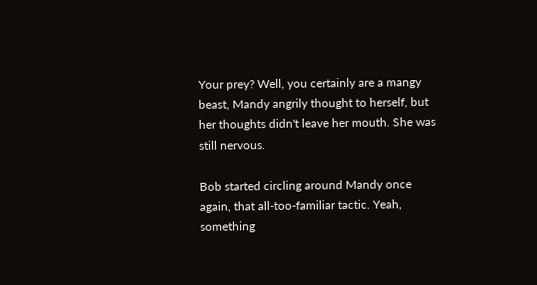Your prey? Well, you certainly are a mangy beast, Mandy angrily thought to herself, but her thoughts didn't leave her mouth. She was still nervous.

Bob started circling around Mandy once again, that all-too-familiar tactic. Yeah, something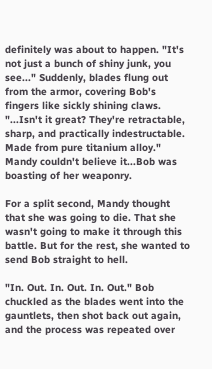definitely was about to happen. "It's not just a bunch of shiny junk, you see..." Suddenly, blades flung out from the armor, covering Bob's fingers like sickly shining claws. "...Isn't it great? They're retractable, sharp, and practically indestructable. Made from pure titanium alloy." Mandy couldn't believe it...Bob was boasting of her weaponry.

For a split second, Mandy thought that she was going to die. That she wasn't going to make it through this battle. But for the rest, she wanted to send Bob straight to hell.

"In. Out. In. Out. In. Out." Bob chuckled as the blades went into the gauntlets, then shot back out again, and the process was repeated over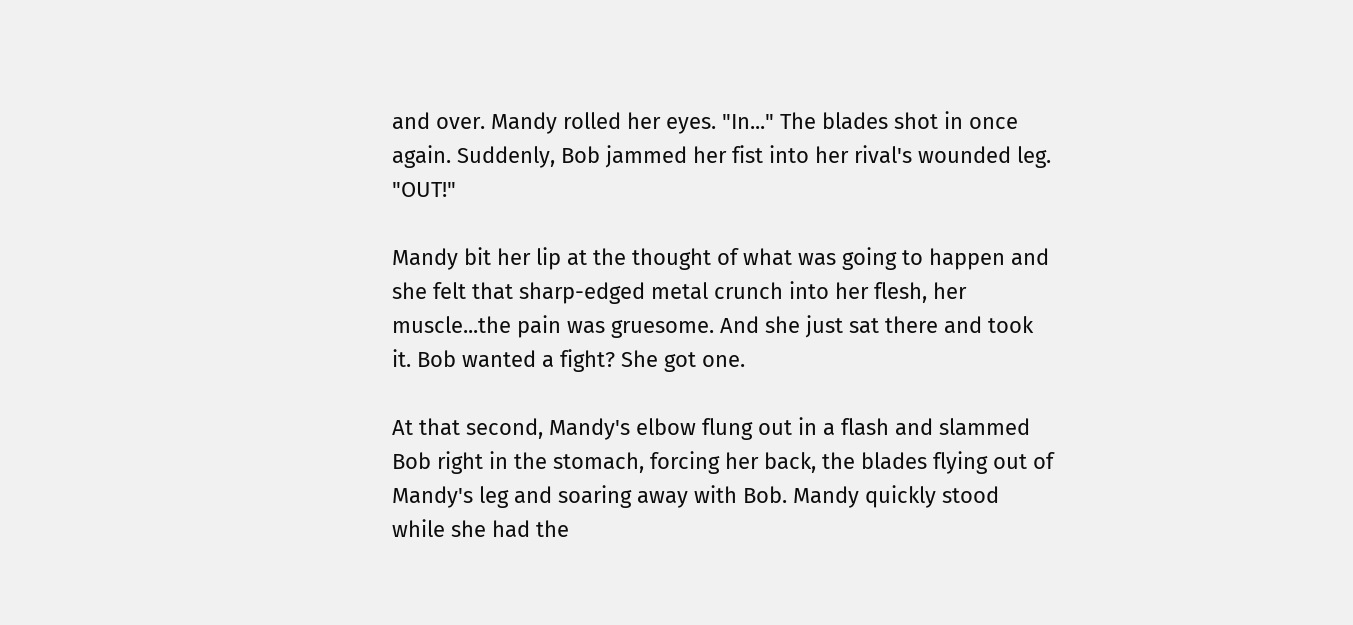and over. Mandy rolled her eyes. "In..." The blades shot in once again. Suddenly, Bob jammed her fist into her rival's wounded leg. "OUT!"

Mandy bit her lip at the thought of what was going to happen and she felt that sharp-edged metal crunch into her flesh, her muscle...the pain was gruesome. And she just sat there and took it. Bob wanted a fight? She got one.

At that second, Mandy's elbow flung out in a flash and slammed Bob right in the stomach, forcing her back, the blades flying out of Mandy's leg and soaring away with Bob. Mandy quickly stood while she had the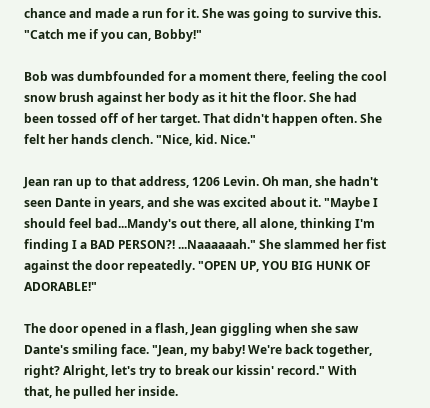chance and made a run for it. She was going to survive this. "Catch me if you can, Bobby!"

Bob was dumbfounded for a moment there, feeling the cool snow brush against her body as it hit the floor. She had been tossed off of her target. That didn't happen often. She felt her hands clench. "Nice, kid. Nice."

Jean ran up to that address, 1206 Levin. Oh man, she hadn't seen Dante in years, and she was excited about it. "Maybe I should feel bad...Mandy's out there, all alone, thinking I'm finding I a BAD PERSON?! ...Naaaaaah." She slammed her fist against the door repeatedly. "OPEN UP, YOU BIG HUNK OF ADORABLE!"

The door opened in a flash, Jean giggling when she saw Dante's smiling face. "Jean, my baby! We're back together, right? Alright, let's try to break our kissin' record." With that, he pulled her inside.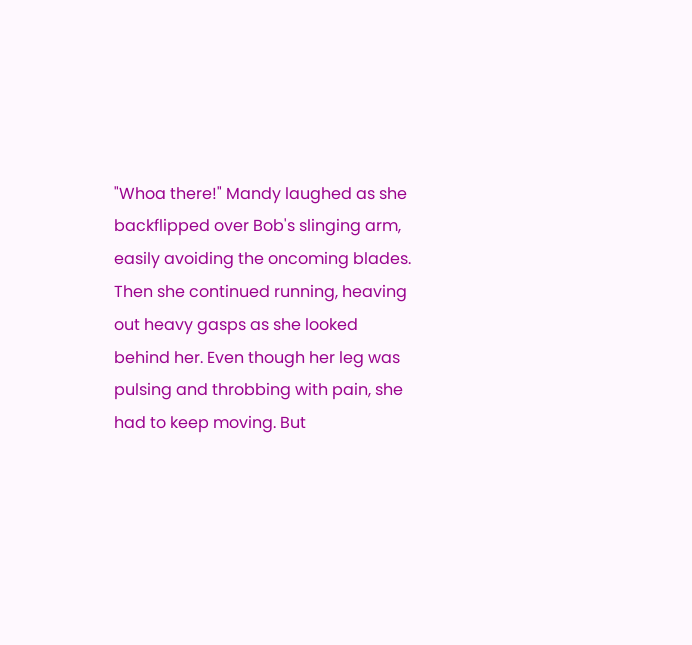"Whoa there!" Mandy laughed as she backflipped over Bob's slinging arm, easily avoiding the oncoming blades. Then she continued running, heaving out heavy gasps as she looked behind her. Even though her leg was pulsing and throbbing with pain, she had to keep moving. But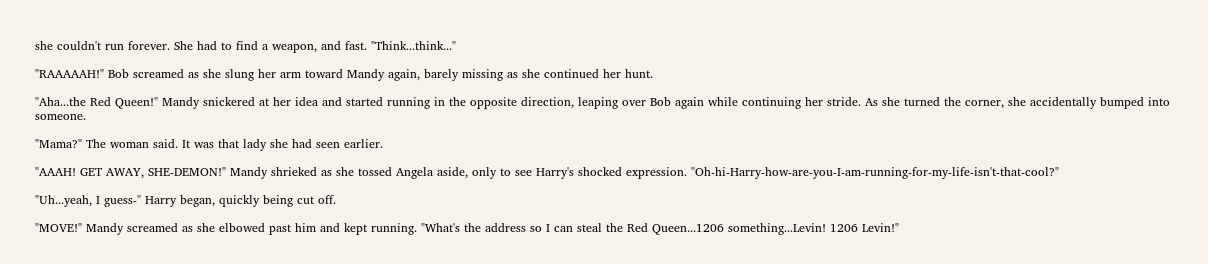she couldn't run forever. She had to find a weapon, and fast. "Think...think..."

"RAAAAAH!" Bob screamed as she slung her arm toward Mandy again, barely missing as she continued her hunt.

"Aha...the Red Queen!" Mandy snickered at her idea and started running in the opposite direction, leaping over Bob again while continuing her stride. As she turned the corner, she accidentally bumped into someone.

"Mama?" The woman said. It was that lady she had seen earlier.

"AAAH! GET AWAY, SHE-DEMON!" Mandy shrieked as she tossed Angela aside, only to see Harry's shocked expression. "Oh-hi-Harry-how-are-you-I-am-running-for-my-life-isn't-that-cool?"

"Uh...yeah, I guess-" Harry began, quickly being cut off.

"MOVE!" Mandy screamed as she elbowed past him and kept running. "What's the address so I can steal the Red Queen...1206 something...Levin! 1206 Levin!"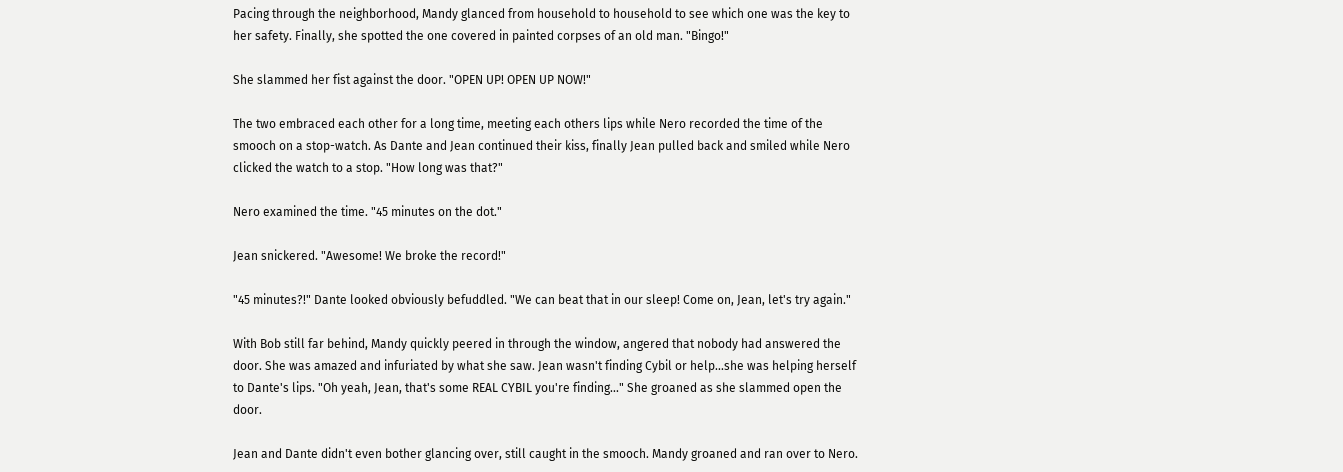Pacing through the neighborhood, Mandy glanced from household to household to see which one was the key to her safety. Finally, she spotted the one covered in painted corpses of an old man. "Bingo!"

She slammed her fist against the door. "OPEN UP! OPEN UP NOW!"

The two embraced each other for a long time, meeting each others lips while Nero recorded the time of the smooch on a stop-watch. As Dante and Jean continued their kiss, finally Jean pulled back and smiled while Nero clicked the watch to a stop. "How long was that?"

Nero examined the time. "45 minutes on the dot."

Jean snickered. "Awesome! We broke the record!"

"45 minutes?!" Dante looked obviously befuddled. "We can beat that in our sleep! Come on, Jean, let's try again."

With Bob still far behind, Mandy quickly peered in through the window, angered that nobody had answered the door. She was amazed and infuriated by what she saw. Jean wasn't finding Cybil or help...she was helping herself to Dante's lips. "Oh yeah, Jean, that's some REAL CYBIL you're finding..." She groaned as she slammed open the door.

Jean and Dante didn't even bother glancing over, still caught in the smooch. Mandy groaned and ran over to Nero.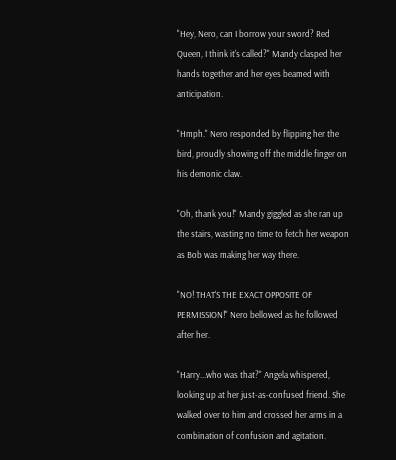"Hey, Nero, can I borrow your sword? Red Queen, I think it's called?" Mandy clasped her hands together and her eyes beamed with anticipation.

"Hmph." Nero responded by flipping her the bird, proudly showing off the middle finger on his demonic claw.

"Oh, thank you!" Mandy giggled as she ran up the stairs, wasting no time to fetch her weapon as Bob was making her way there.

"NO! THAT'S THE EXACT OPPOSITE OF PERMISSION!" Nero bellowed as he followed after her.

"Harry...who was that?" Angela whispered, looking up at her just-as-confused friend. She walked over to him and crossed her arms in a combination of confusion and agitation.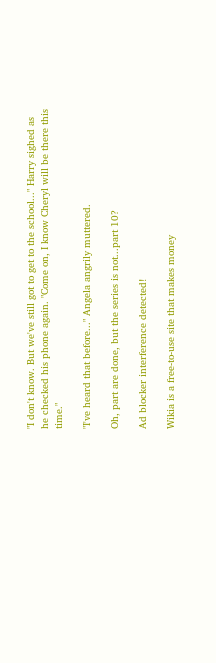"I don't know. But we've still got to get to the school..." Harry sighed as he checked his phone again. "Come on, I know Cheryl will be there this time."

"I've heard that before..." Angela angrily muttered.

Oh, part are done, but the series is not...part 10?

Ad blocker interference detected!

Wikia is a free-to-use site that makes money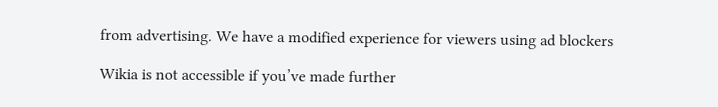from advertising. We have a modified experience for viewers using ad blockers

Wikia is not accessible if you’ve made further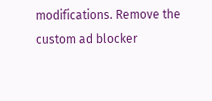modifications. Remove the custom ad blocker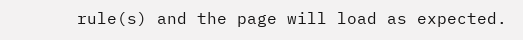rule(s) and the page will load as expected.